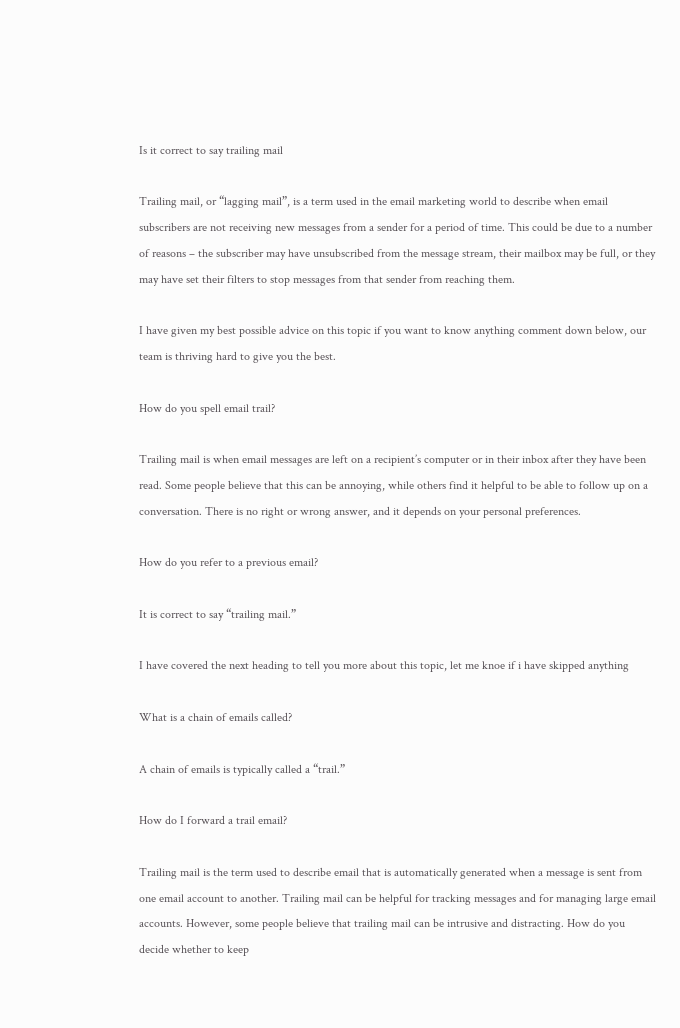Is it correct to say trailing mail

Trailing mail, or “lagging mail”, is a term used in the email marketing world to describe when email subscribers are not receiving new messages from a sender for a period of time. This could be due to a number of reasons – the subscriber may have unsubscribed from the message stream, their mailbox may be full, or they may have set their filters to stop messages from that sender from reaching them.

I have given my best possible advice on this topic if you want to know anything comment down below, our team is thriving hard to give you the best.

How do you spell email trail?

Trailing mail is when email messages are left on a recipient’s computer or in their inbox after they have been read. Some people believe that this can be annoying, while others find it helpful to be able to follow up on a conversation. There is no right or wrong answer, and it depends on your personal preferences.

How do you refer to a previous email?

It is correct to say “trailing mail.”

I have covered the next heading to tell you more about this topic, let me knoe if i have skipped anything

What is a chain of emails called?

A chain of emails is typically called a “trail.”

How do I forward a trail email?

Trailing mail is the term used to describe email that is automatically generated when a message is sent from one email account to another. Trailing mail can be helpful for tracking messages and for managing large email accounts. However, some people believe that trailing mail can be intrusive and distracting. How do you decide whether to keep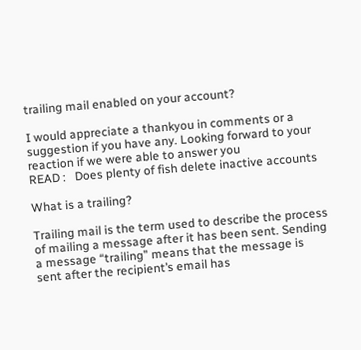trailing mail enabled on your account?

I would appreciate a thankyou in comments or a suggestion if you have any. Looking forward to your reaction if we were able to answer you
READ :   Does plenty of fish delete inactive accounts

What is a trailing?

Trailing mail is the term used to describe the process of mailing a message after it has been sent. Sending a message “trailing” means that the message is sent after the recipient’s email has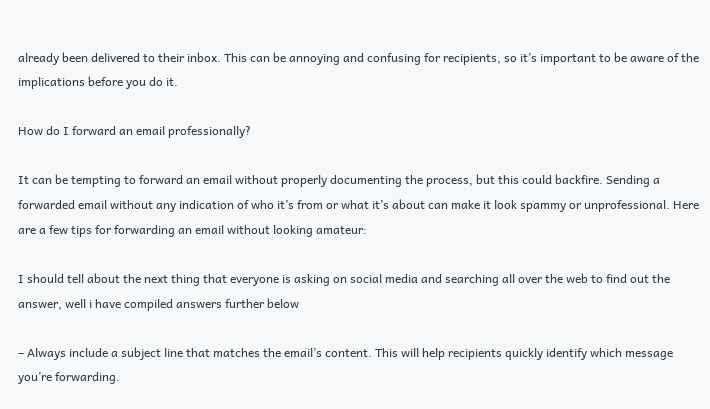already been delivered to their inbox. This can be annoying and confusing for recipients, so it’s important to be aware of the implications before you do it.

How do I forward an email professionally?

It can be tempting to forward an email without properly documenting the process, but this could backfire. Sending a forwarded email without any indication of who it’s from or what it’s about can make it look spammy or unprofessional. Here are a few tips for forwarding an email without looking amateur:

I should tell about the next thing that everyone is asking on social media and searching all over the web to find out the answer, well i have compiled answers further below

– Always include a subject line that matches the email’s content. This will help recipients quickly identify which message you’re forwarding.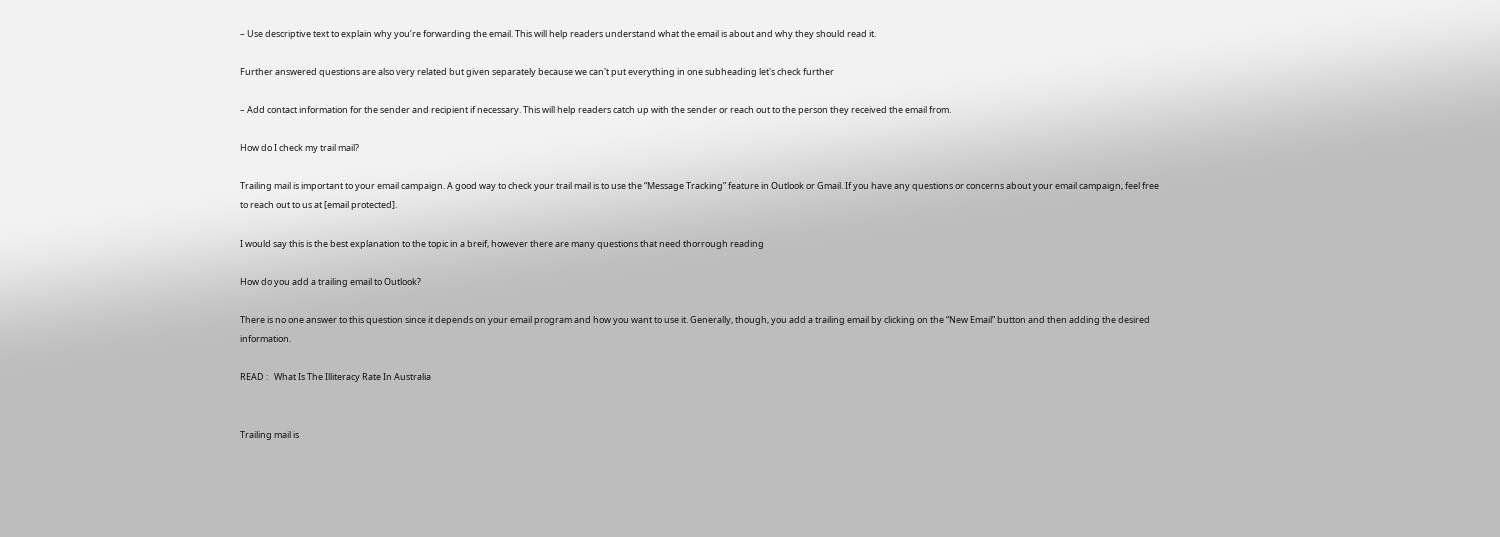– Use descriptive text to explain why you’re forwarding the email. This will help readers understand what the email is about and why they should read it.

Further answered questions are also very related but given separately because we can't put everything in one subheading let's check further

– Add contact information for the sender and recipient if necessary. This will help readers catch up with the sender or reach out to the person they received the email from.

How do I check my trail mail?

Trailing mail is important to your email campaign. A good way to check your trail mail is to use the “Message Tracking” feature in Outlook or Gmail. If you have any questions or concerns about your email campaign, feel free to reach out to us at [email protected].

I would say this is the best explanation to the topic in a breif, however there are many questions that need thorrough reading

How do you add a trailing email to Outlook?

There is no one answer to this question since it depends on your email program and how you want to use it. Generally, though, you add a trailing email by clicking on the “New Email” button and then adding the desired information.

READ :   What Is The Illiteracy Rate In Australia


Trailing mail is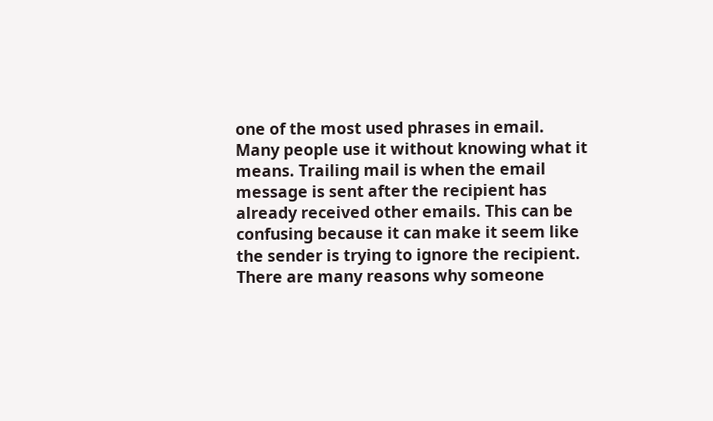one of the most used phrases in email. Many people use it without knowing what it means. Trailing mail is when the email message is sent after the recipient has already received other emails. This can be confusing because it can make it seem like the sender is trying to ignore the recipient. There are many reasons why someone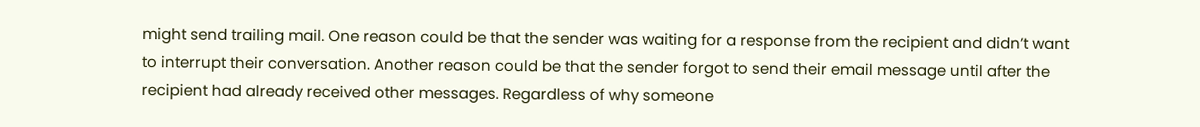might send trailing mail. One reason could be that the sender was waiting for a response from the recipient and didn’t want to interrupt their conversation. Another reason could be that the sender forgot to send their email message until after the recipient had already received other messages. Regardless of why someone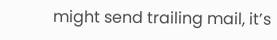might send trailing mail, it’s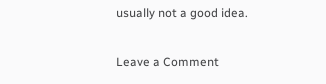usually not a good idea.

Leave a Comment